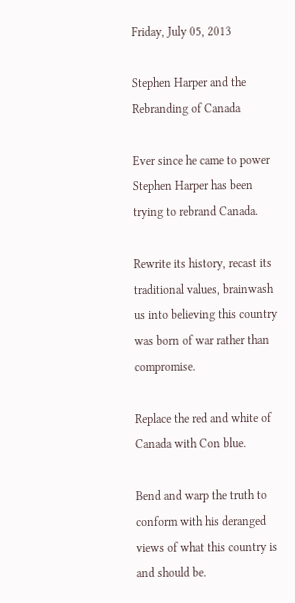Friday, July 05, 2013

Stephen Harper and the Rebranding of Canada

Ever since he came to power Stephen Harper has been trying to rebrand Canada.

Rewrite its history, recast its traditional values, brainwash us into believing this country was born of war rather than compromise.

Replace the red and white of Canada with Con blue.

Bend and warp the truth to conform with his deranged views of what this country is and should be.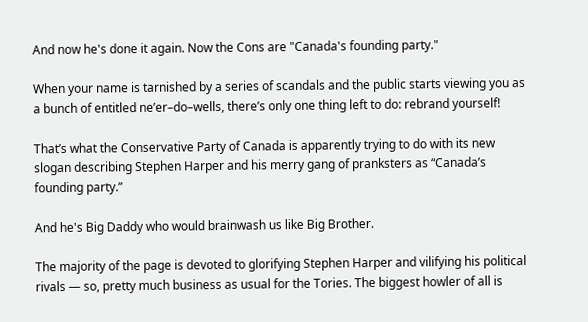And now he's done it again. Now the Cons are "Canada's founding party."

When your name is tarnished by a series of scandals and the public starts viewing you as a bunch of entitled ne’er–do–wells, there’s only one thing left to do: rebrand yourself!

That’s what the Conservative Party of Canada is apparently trying to do with its new slogan describing Stephen Harper and his merry gang of pranksters as “Canada’s founding party.”

And he's Big Daddy who would brainwash us like Big Brother.

The majority of the page is devoted to glorifying Stephen Harper and vilifying his political rivals — so, pretty much business as usual for the Tories. The biggest howler of all is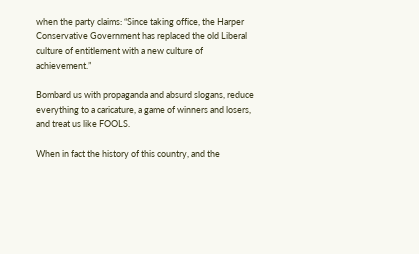when the party claims: “Since taking office, the Harper Conservative Government has replaced the old Liberal culture of entitlement with a new culture of achievement.”

Bombard us with propaganda and absurd slogans, reduce everything to a caricature, a game of winners and losers, and treat us like FOOLS.

When in fact the history of this country, and the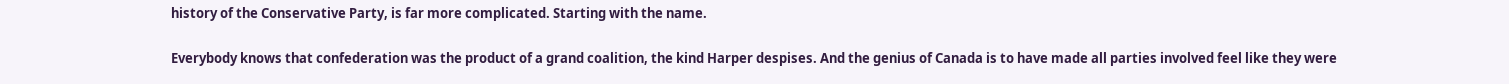history of the Conservative Party, is far more complicated. Starting with the name.

Everybody knows that confederation was the product of a grand coalition, the kind Harper despises. And the genius of Canada is to have made all parties involved feel like they were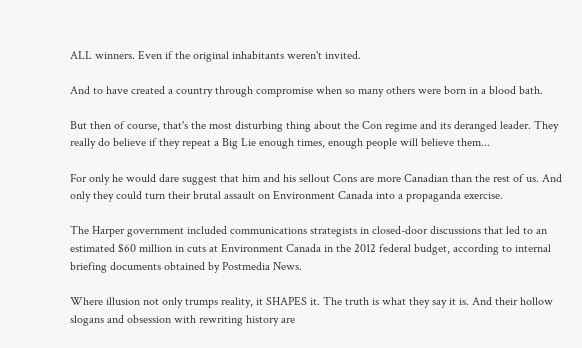ALL winners. Even if the original inhabitants weren't invited.

And to have created a country through compromise when so many others were born in a blood bath.

But then of course, that's the most disturbing thing about the Con regime and its deranged leader. They really do believe if they repeat a Big Lie enough times, enough people will believe them...

For only he would dare suggest that him and his sellout Cons are more Canadian than the rest of us. And only they could turn their brutal assault on Environment Canada into a propaganda exercise.

The Harper government included communications strategists in closed-door discussions that led to an estimated $60 million in cuts at Environment Canada in the 2012 federal budget, according to internal briefing documents obtained by Postmedia News.

Where illusion not only trumps reality, it SHAPES it. The truth is what they say it is. And their hollow slogans and obsession with rewriting history are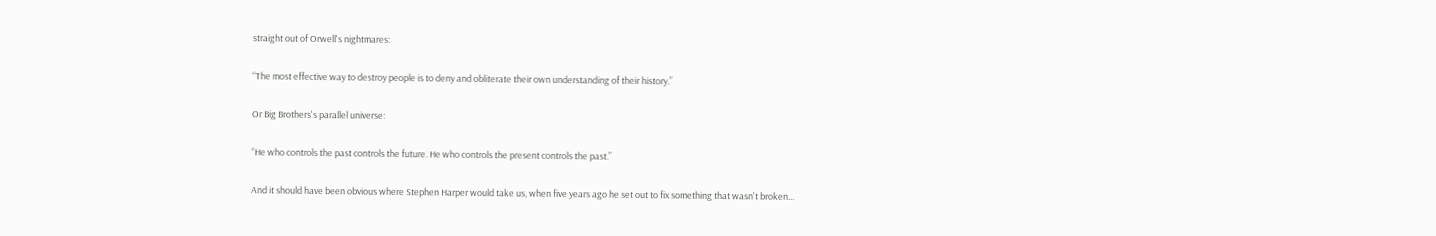straight out of Orwell's nightmares:

“The most effective way to destroy people is to deny and obliterate their own understanding of their history.”

Or Big Brothers's parallel universe:

“He who controls the past controls the future. He who controls the present controls the past.”

And it should have been obvious where Stephen Harper would take us, when five years ago he set out to fix something that wasn't broken...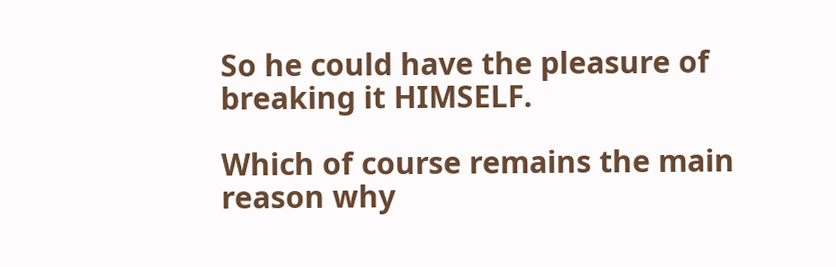So he could have the pleasure of breaking it HIMSELF.

Which of course remains the main reason why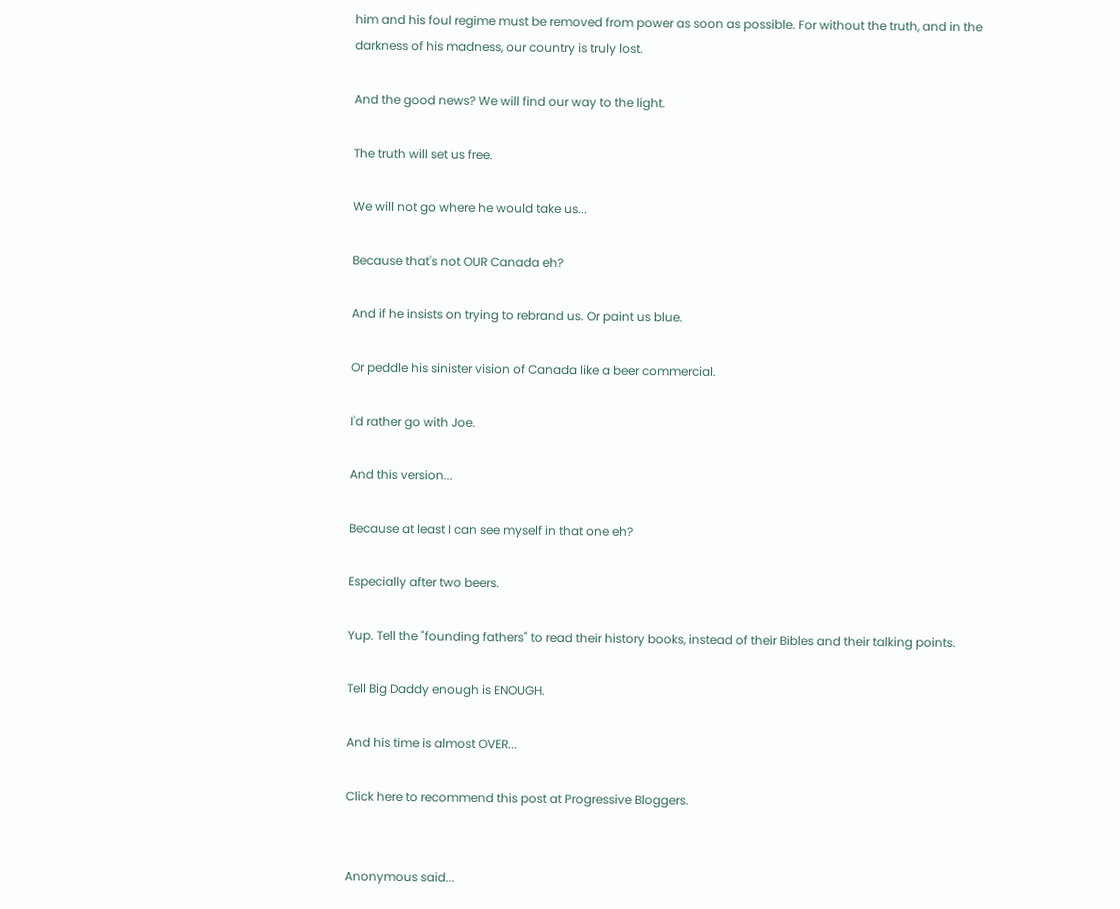him and his foul regime must be removed from power as soon as possible. For without the truth, and in the darkness of his madness, our country is truly lost.

And the good news? We will find our way to the light.

The truth will set us free.

We will not go where he would take us...

Because that's not OUR Canada eh?

And if he insists on trying to rebrand us. Or paint us blue.

Or peddle his sinister vision of Canada like a beer commercial.

I'd rather go with Joe.

And this version...

Because at least I can see myself in that one eh?

Especially after two beers.

Yup. Tell the "founding fathers" to read their history books, instead of their Bibles and their talking points.

Tell Big Daddy enough is ENOUGH.

And his time is almost OVER...

Click here to recommend this post at Progressive Bloggers.


Anonymous said...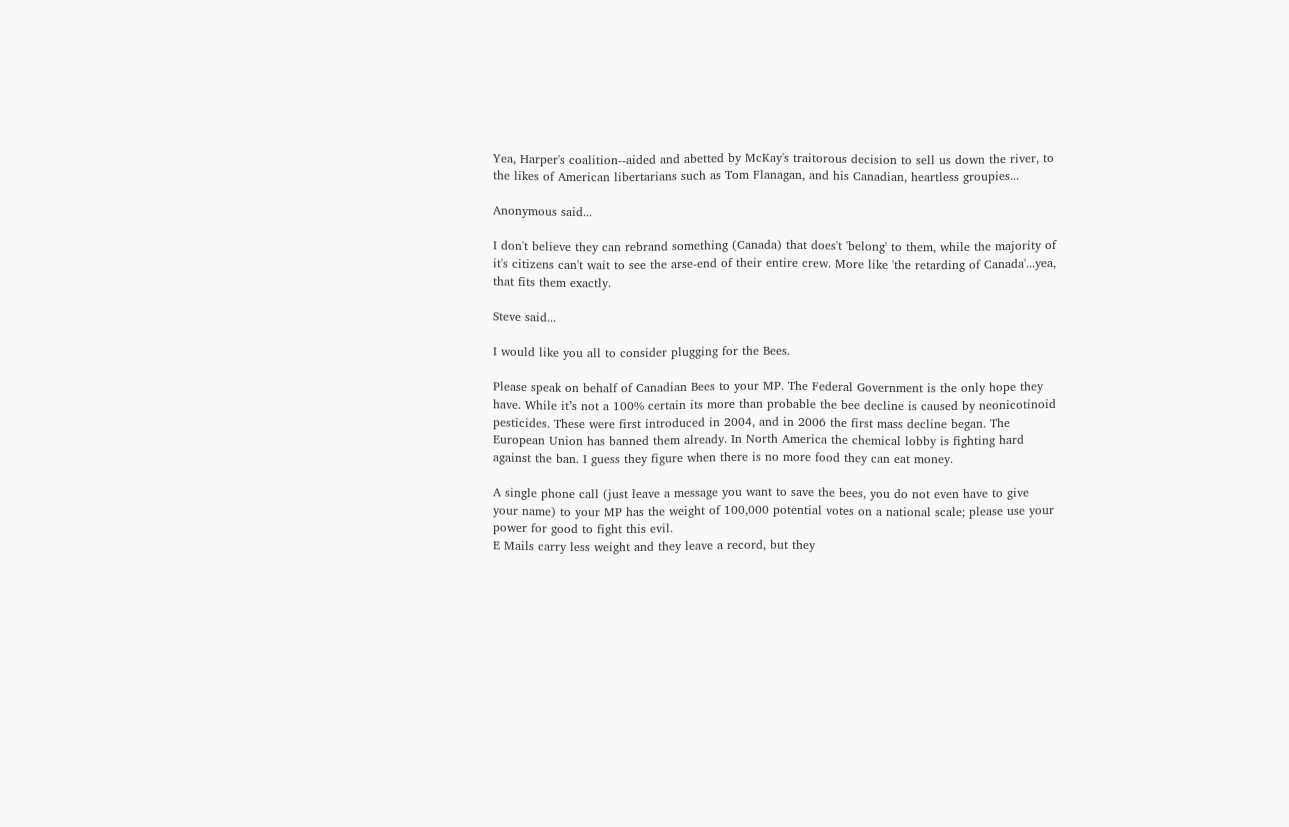Yea, Harper's coalition--aided and abetted by McKay's traitorous decision to sell us down the river, to the likes of American libertarians such as Tom Flanagan, and his Canadian, heartless groupies...

Anonymous said...

I don't believe they can rebrand something (Canada) that does't 'belong' to them, while the majority of it's citizens can't wait to see the arse-end of their entire crew. More like 'the retarding of Canada'...yea, that fits them exactly.

Steve said...

I would like you all to consider plugging for the Bees.

Please speak on behalf of Canadian Bees to your MP. The Federal Government is the only hope they have. While it’s not a 100% certain its more than probable the bee decline is caused by neonicotinoid pesticides. These were first introduced in 2004, and in 2006 the first mass decline began. The European Union has banned them already. In North America the chemical lobby is fighting hard against the ban. I guess they figure when there is no more food they can eat money.

A single phone call (just leave a message you want to save the bees, you do not even have to give your name) to your MP has the weight of 100,000 potential votes on a national scale; please use your power for good to fight this evil.
E Mails carry less weight and they leave a record, but they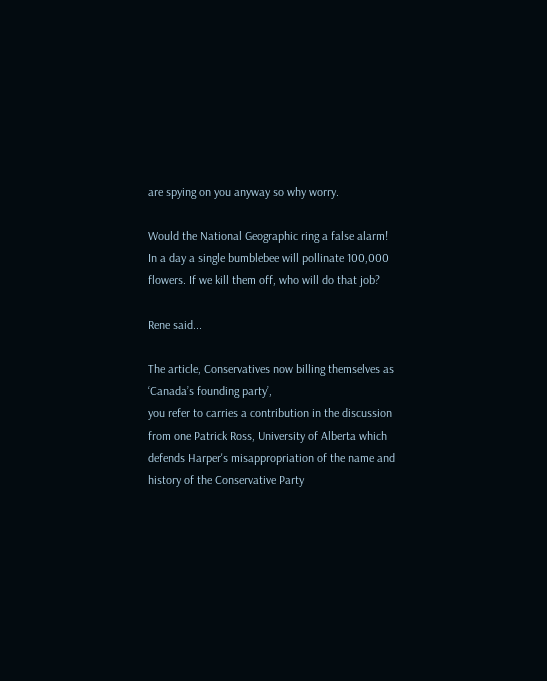are spying on you anyway so why worry.

Would the National Geographic ring a false alarm! In a day a single bumblebee will pollinate 100,000 flowers. If we kill them off, who will do that job?

Rene said...

The article, Conservatives now billing themselves as ‘Canada’s founding party’,
you refer to carries a contribution in the discussion from one Patrick Ross, University of Alberta which defends Harper's misappropriation of the name and history of the Conservative Party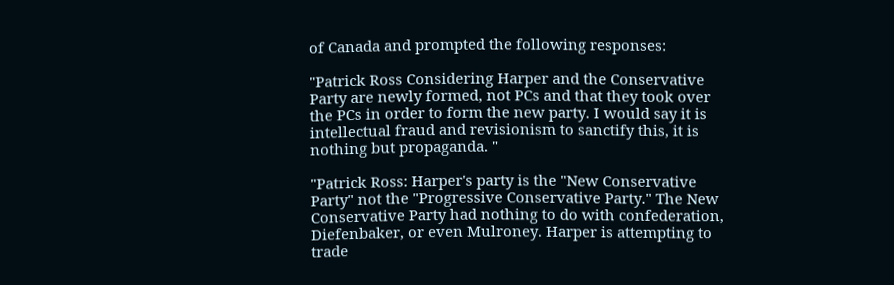of Canada and prompted the following responses:

"Patrick Ross Considering Harper and the Conservative Party are newly formed, not PCs and that they took over the PCs in order to form the new party. I would say it is intellectual fraud and revisionism to sanctify this, it is nothing but propaganda. "

"Patrick Ross: Harper's party is the "New Conservative Party" not the "Progressive Conservative Party." The New Conservative Party had nothing to do with confederation, Diefenbaker, or even Mulroney. Harper is attempting to trade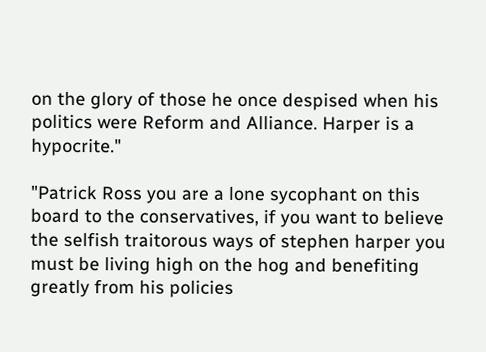on the glory of those he once despised when his politics were Reform and Alliance. Harper is a hypocrite."

"Patrick Ross you are a lone sycophant on this board to the conservatives, if you want to believe the selfish traitorous ways of stephen harper you must be living high on the hog and benefiting greatly from his policies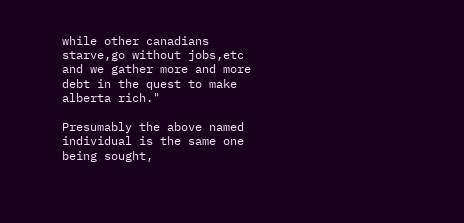while other canadians starve,go without jobs,etc and we gather more and more debt in the quest to make alberta rich."

Presumably the above named individual is the same one being sought,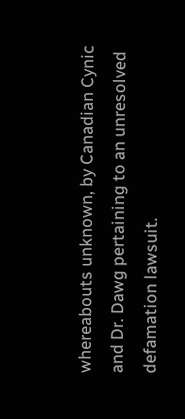whereabouts unknown, by Canadian Cynic and Dr. Dawg pertaining to an unresolved defamation lawsuit.